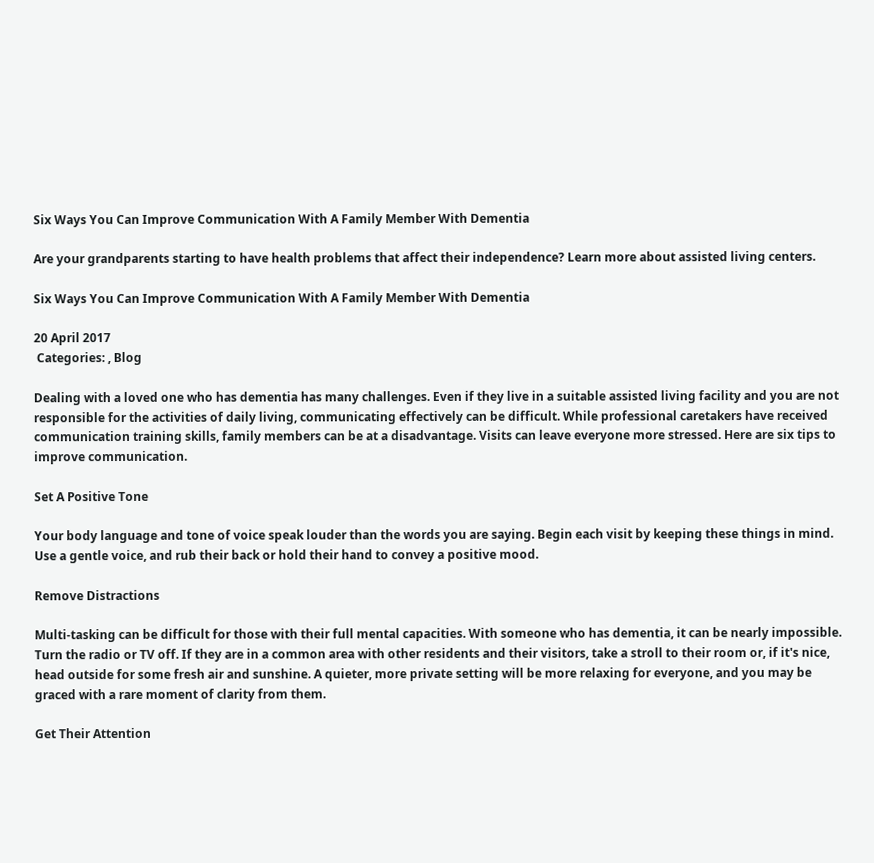Six Ways You Can Improve Communication With A Family Member With Dementia

Are your grandparents starting to have health problems that affect their independence? Learn more about assisted living centers.

Six Ways You Can Improve Communication With A Family Member With Dementia

20 April 2017
 Categories: , Blog

Dealing with a loved one who has dementia has many challenges. Even if they live in a suitable assisted living facility and you are not responsible for the activities of daily living, communicating effectively can be difficult. While professional caretakers have received communication training skills, family members can be at a disadvantage. Visits can leave everyone more stressed. Here are six tips to improve communication.

Set A Positive Tone

Your body language and tone of voice speak louder than the words you are saying. Begin each visit by keeping these things in mind. Use a gentle voice, and rub their back or hold their hand to convey a positive mood.

Remove Distractions

Multi-tasking can be difficult for those with their full mental capacities. With someone who has dementia, it can be nearly impossible. Turn the radio or TV off. If they are in a common area with other residents and their visitors, take a stroll to their room or, if it's nice, head outside for some fresh air and sunshine. A quieter, more private setting will be more relaxing for everyone, and you may be graced with a rare moment of clarity from them.

Get Their Attention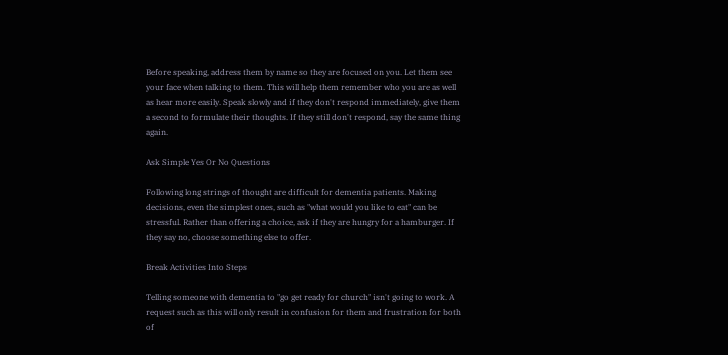Before speaking, address them by name so they are focused on you. Let them see your face when talking to them. This will help them remember who you are as well as hear more easily. Speak slowly and if they don't respond immediately, give them a second to formulate their thoughts. If they still don't respond, say the same thing again.

Ask Simple Yes Or No Questions

Following long strings of thought are difficult for dementia patients. Making decisions, even the simplest ones, such as "what would you like to eat" can be stressful. Rather than offering a choice, ask if they are hungry for a hamburger. If they say no, choose something else to offer.

Break Activities Into Steps

Telling someone with dementia to "go get ready for church" isn't going to work. A request such as this will only result in confusion for them and frustration for both of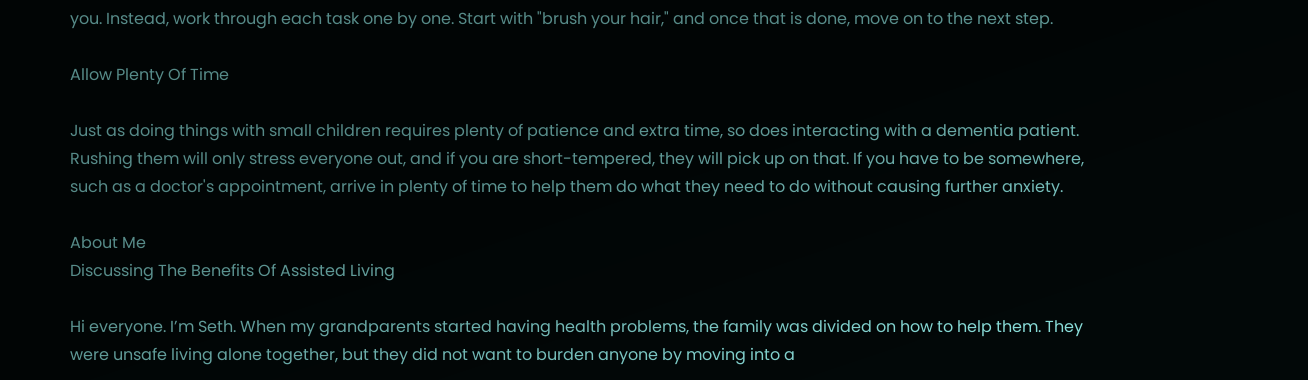you. Instead, work through each task one by one. Start with "brush your hair," and once that is done, move on to the next step.

Allow Plenty Of Time

Just as doing things with small children requires plenty of patience and extra time, so does interacting with a dementia patient. Rushing them will only stress everyone out, and if you are short-tempered, they will pick up on that. If you have to be somewhere, such as a doctor's appointment, arrive in plenty of time to help them do what they need to do without causing further anxiety.

About Me
Discussing The Benefits Of Assisted Living

Hi everyone. I’m Seth. When my grandparents started having health problems, the family was divided on how to help them. They were unsafe living alone together, but they did not want to burden anyone by moving into a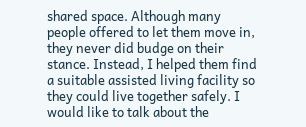shared space. Although many people offered to let them move in, they never did budge on their stance. Instead, I helped them find a suitable assisted living facility so they could live together safely. I would like to talk about the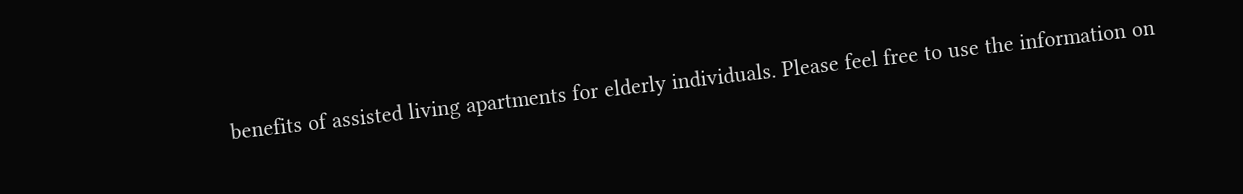benefits of assisted living apartments for elderly individuals. Please feel free to use the information on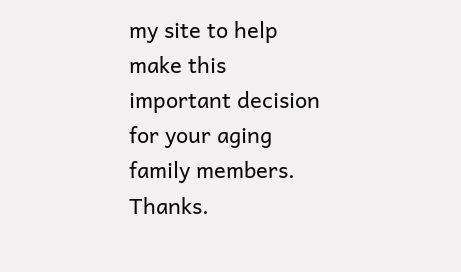my site to help make this important decision for your aging family members. Thanks.